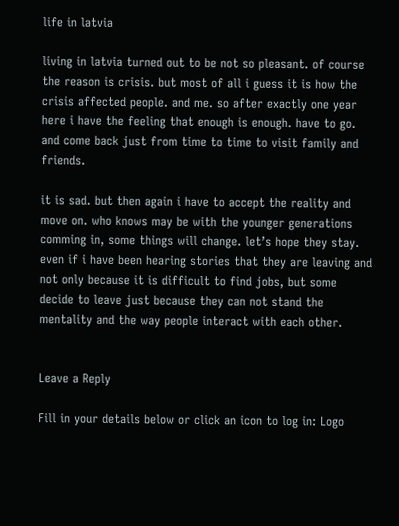life in latvia

living in latvia turned out to be not so pleasant. of course the reason is crisis. but most of all i guess it is how the crisis affected people. and me. so after exactly one year here i have the feeling that enough is enough. have to go. and come back just from time to time to visit family and friends.

it is sad. but then again i have to accept the reality and move on. who knows may be with the younger generations comming in, some things will change. let’s hope they stay. even if i have been hearing stories that they are leaving and not only because it is difficult to find jobs, but some decide to leave just because they can not stand the mentality and the way people interact with each other.


Leave a Reply

Fill in your details below or click an icon to log in: Logo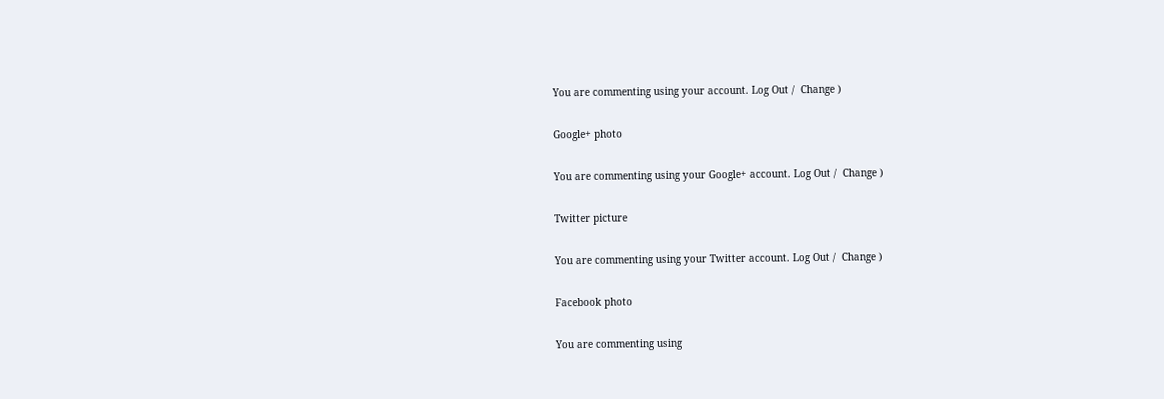You are commenting using your account. Log Out /  Change )

Google+ photo

You are commenting using your Google+ account. Log Out /  Change )

Twitter picture

You are commenting using your Twitter account. Log Out /  Change )

Facebook photo

You are commenting using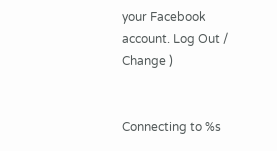your Facebook account. Log Out /  Change )


Connecting to %s